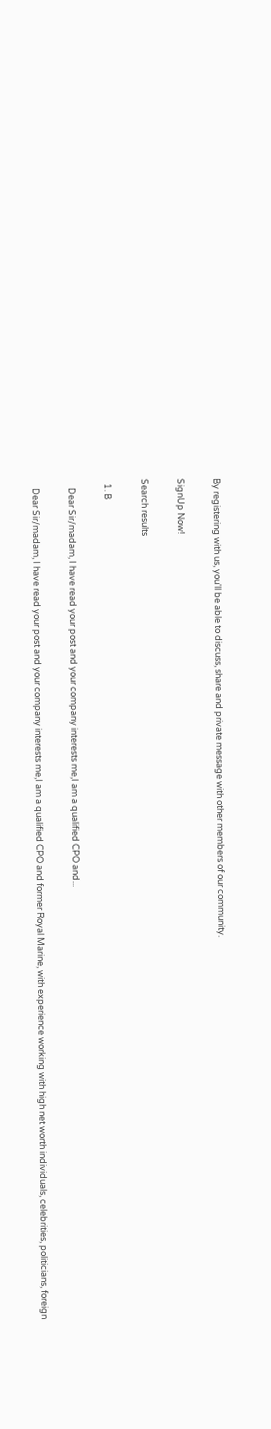By registering with us, you'll be able to discuss, share and private message with other members of our community.

SignUp Now!

Search results

  1. B

    Dear Sir/madam, I have read your post and your company interests me,I am a qualified CPO and...

    Dear Sir/madam, I have read your post and your company interests me,I am a qualified CPO and former Royal Marine, with experience working with high net worth individuals, celebrities, politicians, foreign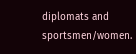diplomats and sportsmen/women.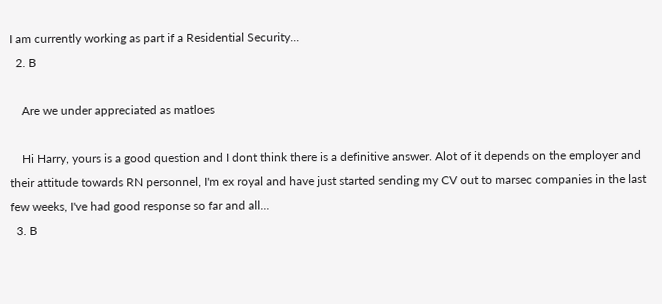I am currently working as part if a Residential Security...
  2. B

    Are we under appreciated as matloes

    Hi Harry, yours is a good question and I dont think there is a definitive answer. Alot of it depends on the employer and their attitude towards RN personnel, I'm ex royal and have just started sending my CV out to marsec companies in the last few weeks, I've had good response so far and all...
  3. B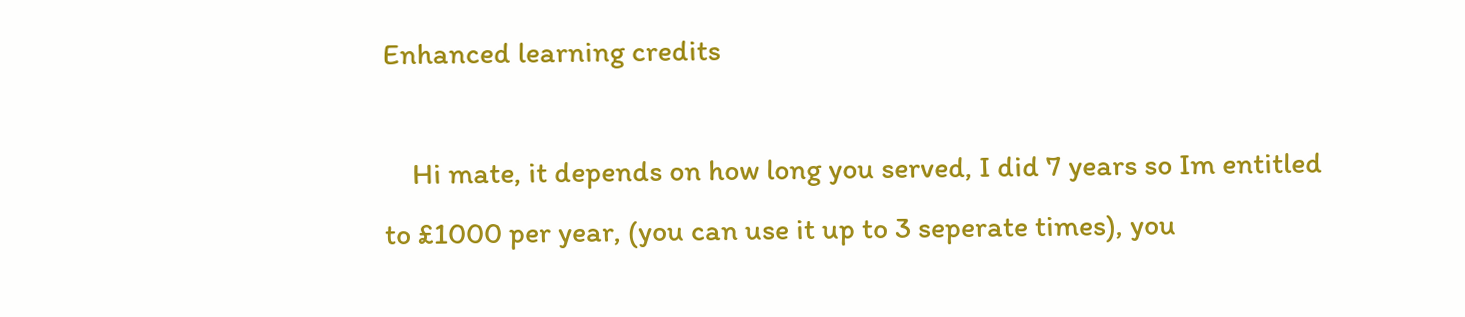Enhanced learning credits

    Hi mate, it depends on how long you served, I did 7 years so Im entitled to £1000 per year, (you can use it up to 3 seperate times), you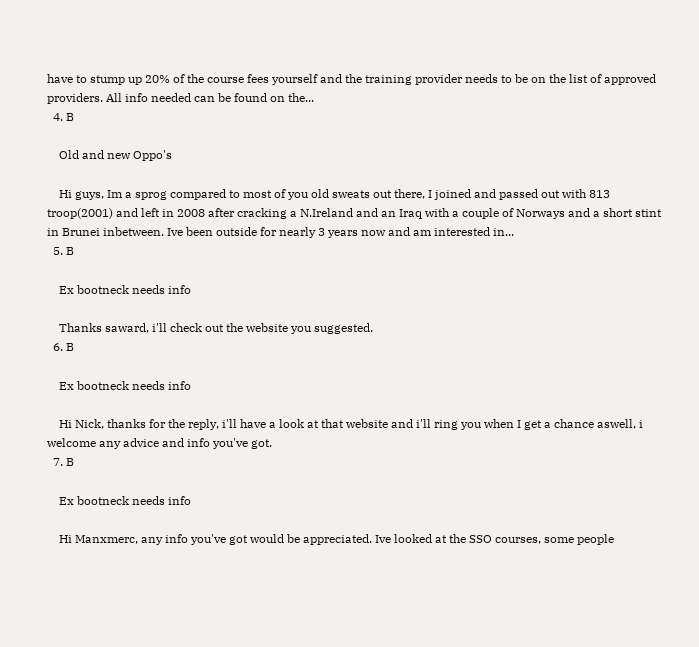have to stump up 20% of the course fees yourself and the training provider needs to be on the list of approved providers. All info needed can be found on the...
  4. B

    Old and new Oppo's

    Hi guys, Im a sprog compared to most of you old sweats out there, I joined and passed out with 813 troop(2001) and left in 2008 after cracking a N.Ireland and an Iraq with a couple of Norways and a short stint in Brunei inbetween. Ive been outside for nearly 3 years now and am interested in...
  5. B

    Ex bootneck needs info

    Thanks saward, i'll check out the website you suggested.
  6. B

    Ex bootneck needs info

    Hi Nick, thanks for the reply, i'll have a look at that website and i'll ring you when I get a chance aswell, i welcome any advice and info you've got.
  7. B

    Ex bootneck needs info

    Hi Manxmerc, any info you've got would be appreciated. Ive looked at the SSO courses, some people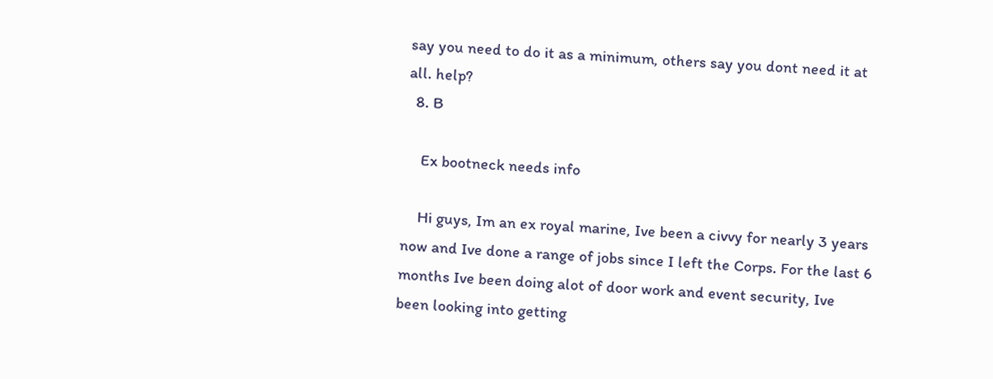say you need to do it as a minimum, others say you dont need it at all. help?
  8. B

    Ex bootneck needs info

    Hi guys, Im an ex royal marine, Ive been a civvy for nearly 3 years now and Ive done a range of jobs since I left the Corps. For the last 6 months Ive been doing alot of door work and event security, Ive been looking into getting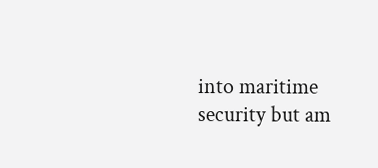into maritime security but am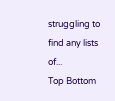struggling to find any lists of...
Top Bottom